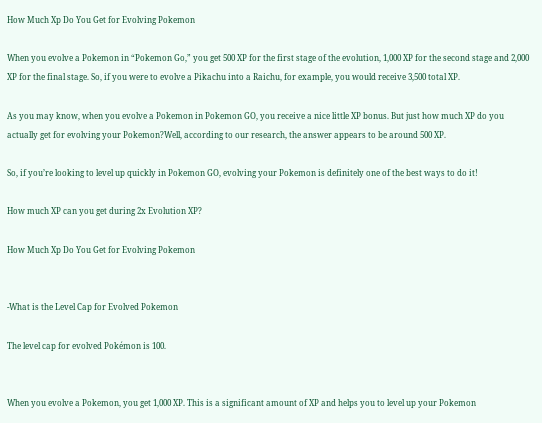How Much Xp Do You Get for Evolving Pokemon

When you evolve a Pokemon in “Pokemon Go,” you get 500 XP for the first stage of the evolution, 1,000 XP for the second stage and 2,000 XP for the final stage. So, if you were to evolve a Pikachu into a Raichu, for example, you would receive 3,500 total XP.

As you may know, when you evolve a Pokemon in Pokemon GO, you receive a nice little XP bonus. But just how much XP do you actually get for evolving your Pokemon?Well, according to our research, the answer appears to be around 500 XP.

So, if you’re looking to level up quickly in Pokemon GO, evolving your Pokemon is definitely one of the best ways to do it!

How much XP can you get during 2x Evolution XP?

How Much Xp Do You Get for Evolving Pokemon


-What is the Level Cap for Evolved Pokemon

The level cap for evolved Pokémon is 100.


When you evolve a Pokemon, you get 1,000 XP. This is a significant amount of XP and helps you to level up your Pokemon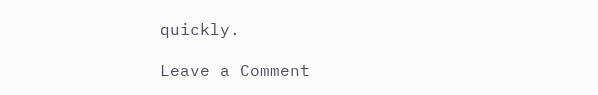quickly.

Leave a Comment